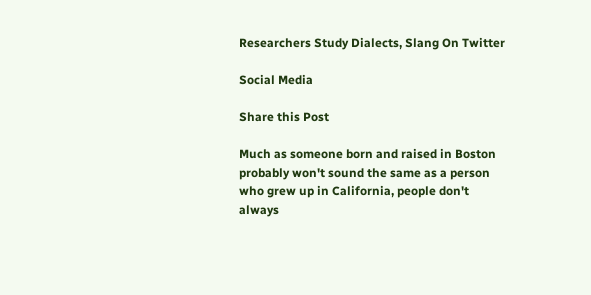Researchers Study Dialects, Slang On Twitter

Social Media

Share this Post

Much as someone born and raised in Boston probably won't sound the same as a person who grew up in California, people don't always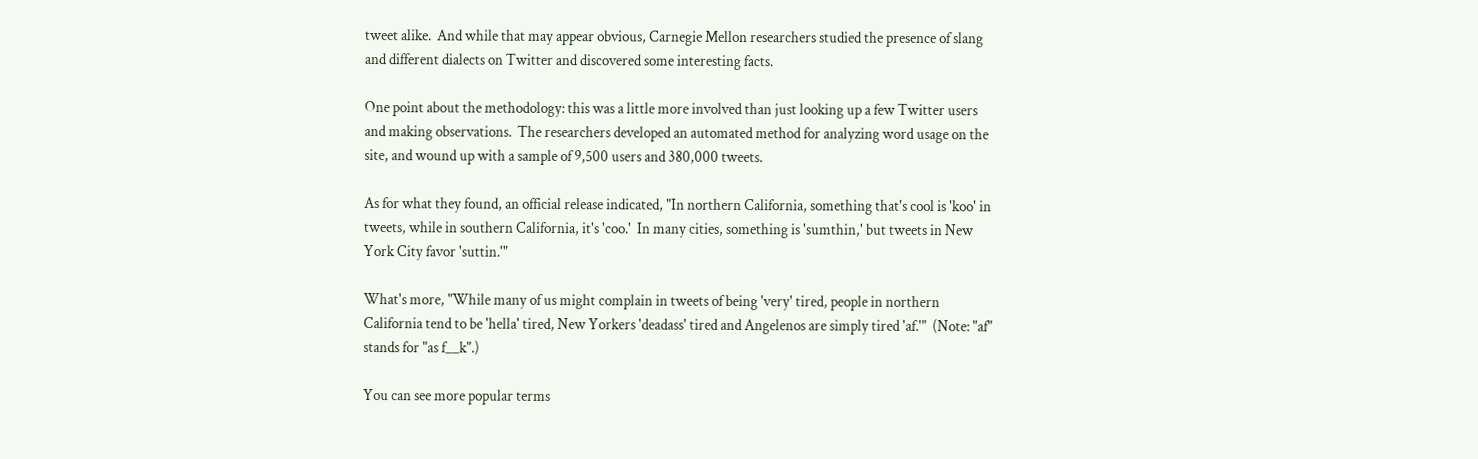tweet alike.  And while that may appear obvious, Carnegie Mellon researchers studied the presence of slang and different dialects on Twitter and discovered some interesting facts.

One point about the methodology: this was a little more involved than just looking up a few Twitter users and making observations.  The researchers developed an automated method for analyzing word usage on the site, and wound up with a sample of 9,500 users and 380,000 tweets.

As for what they found, an official release indicated, "In northern California, something that's cool is 'koo' in tweets, while in southern California, it's 'coo.'  In many cities, something is 'sumthin,' but tweets in New York City favor 'suttin.'"

What's more, "While many of us might complain in tweets of being 'very' tired, people in northern California tend to be 'hella' tired, New Yorkers 'deadass' tired and Angelenos are simply tired 'af.'"  (Note: "af" stands for "as f__k".)

You can see more popular terms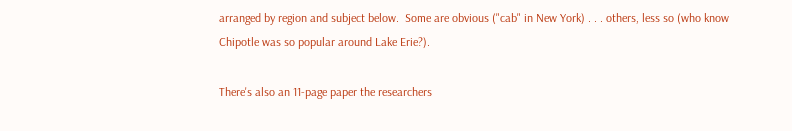arranged by region and subject below.  Some are obvious ("cab" in New York) . . . others, less so (who know Chipotle was so popular around Lake Erie?).

There's also an 11-page paper the researchers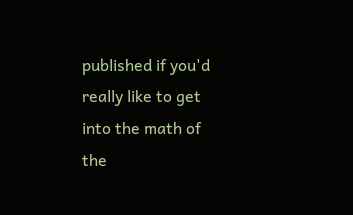published if you'd really like to get into the math of the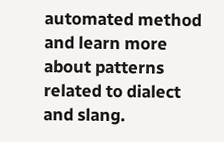automated method and learn more about patterns related to dialect and slang.